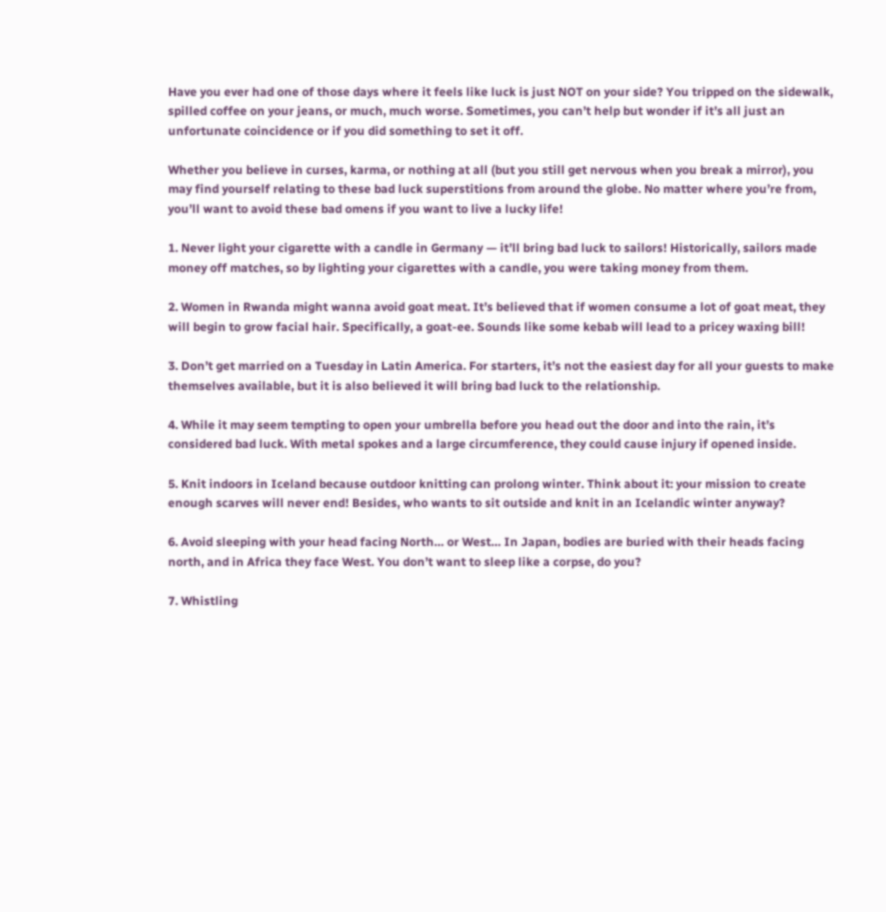Have you ever had one of those days where it feels like luck is just NOT on your side? You tripped on the sidewalk, spilled coffee on your jeans, or much, much worse. Sometimes, you can’t help but wonder if it’s all just an unfortunate coincidence or if you did something to set it off.

Whether you believe in curses, karma, or nothing at all (but you still get nervous when you break a mirror), you may find yourself relating to these bad luck superstitions from around the globe. No matter where you’re from, you’ll want to avoid these bad omens if you want to live a lucky life!

1. Never light your cigarette with a candle in Germany — it’ll bring bad luck to sailors! Historically, sailors made money off matches, so by lighting your cigarettes with a candle, you were taking money from them.

2. Women in Rwanda might wanna avoid goat meat. It’s believed that if women consume a lot of goat meat, they will begin to grow facial hair. Specifically, a goat-ee. Sounds like some kebab will lead to a pricey waxing bill!

3. Don’t get married on a Tuesday in Latin America. For starters, it’s not the easiest day for all your guests to make themselves available, but it is also believed it will bring bad luck to the relationship.

4. While it may seem tempting to open your umbrella before you head out the door and into the rain, it’s considered bad luck. With metal spokes and a large circumference, they could cause injury if opened inside.

5. Knit indoors in Iceland because outdoor knitting can prolong winter. Think about it: your mission to create enough scarves will never end! Besides, who wants to sit outside and knit in an Icelandic winter anyway?

6. Avoid sleeping with your head facing North… or West… In Japan, bodies are buried with their heads facing north, and in Africa they face West. You don’t want to sleep like a corpse, do you?

7. Whistling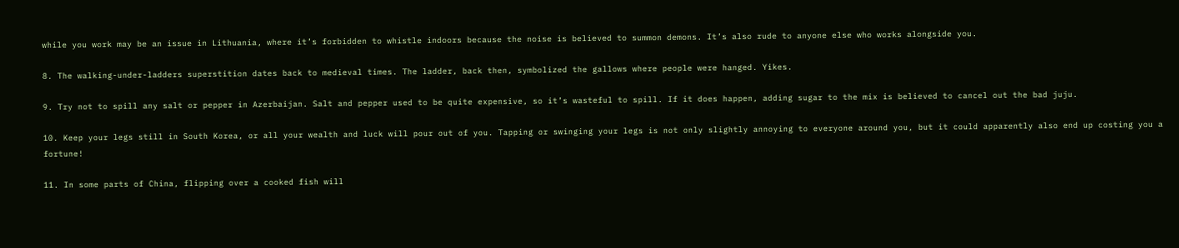while you work may be an issue in Lithuania, where it’s forbidden to whistle indoors because the noise is believed to summon demons. It’s also rude to anyone else who works alongside you.

8. The walking-under-ladders superstition dates back to medieval times. The ladder, back then, symbolized the gallows where people were hanged. Yikes.

9. Try not to spill any salt or pepper in Azerbaijan. Salt and pepper used to be quite expensive, so it’s wasteful to spill. If it does happen, adding sugar to the mix is believed to cancel out the bad juju.

10. Keep your legs still in South Korea, or all your wealth and luck will pour out of you. Tapping or swinging your legs is not only slightly annoying to everyone around you, but it could apparently also end up costing you a fortune!

11. In some parts of China, flipping over a cooked fish will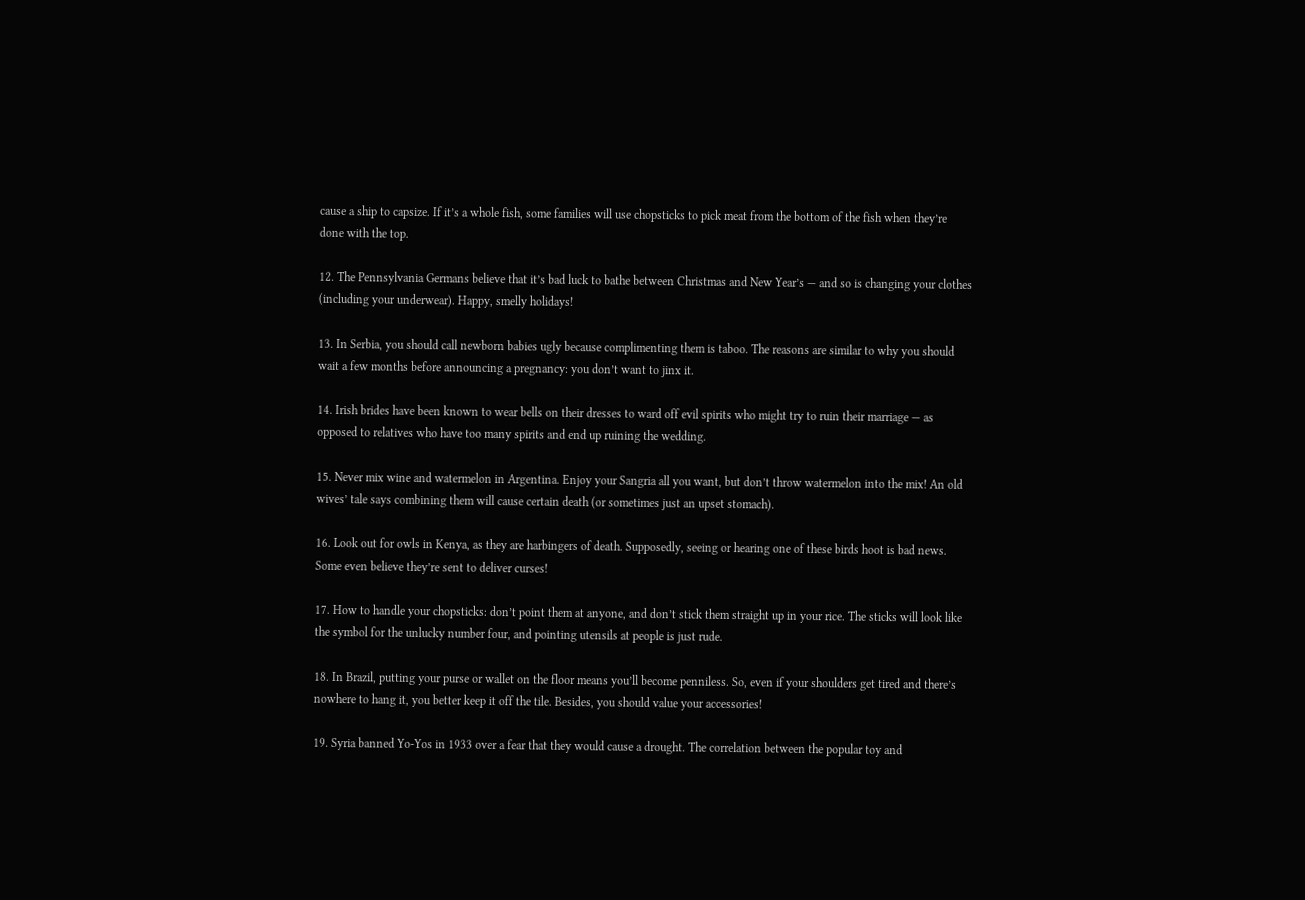cause a ship to capsize. If it’s a whole fish, some families will use chopsticks to pick meat from the bottom of the fish when they’re done with the top.

12. The Pennsylvania Germans believe that it’s bad luck to bathe between Christmas and New Year’s — and so is changing your clothes (including your underwear). Happy, smelly holidays!

13. In Serbia, you should call newborn babies ugly because complimenting them is taboo. The reasons are similar to why you should wait a few months before announcing a pregnancy: you don’t want to jinx it.

14. Irish brides have been known to wear bells on their dresses to ward off evil spirits who might try to ruin their marriage — as opposed to relatives who have too many spirits and end up ruining the wedding.

15. Never mix wine and watermelon in Argentina. Enjoy your Sangria all you want, but don’t throw watermelon into the mix! An old wives’ tale says combining them will cause certain death (or sometimes just an upset stomach).

16. Look out for owls in Kenya, as they are harbingers of death. Supposedly, seeing or hearing one of these birds hoot is bad news. Some even believe they’re sent to deliver curses!

17. How to handle your chopsticks: don’t point them at anyone, and don’t stick them straight up in your rice. The sticks will look like the symbol for the unlucky number four, and pointing utensils at people is just rude.

18. In Brazil, putting your purse or wallet on the floor means you’ll become penniless. So, even if your shoulders get tired and there’s nowhere to hang it, you better keep it off the tile. Besides, you should value your accessories!

19. Syria banned Yo-Yos in 1933 over a fear that they would cause a drought. The correlation between the popular toy and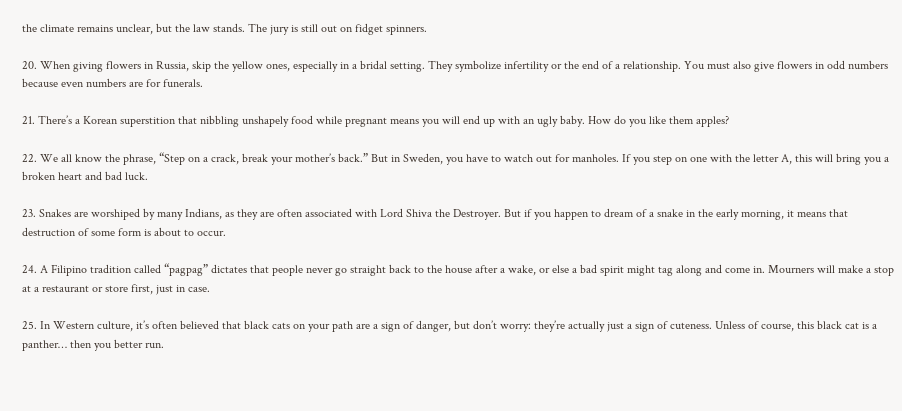the climate remains unclear, but the law stands. The jury is still out on fidget spinners.

20. When giving flowers in Russia, skip the yellow ones, especially in a bridal setting. They symbolize infertility or the end of a relationship. You must also give flowers in odd numbers because even numbers are for funerals.

21. There’s a Korean superstition that nibbling unshapely food while pregnant means you will end up with an ugly baby. How do you like them apples?

22. We all know the phrase, “Step on a crack, break your mother’s back.” But in Sweden, you have to watch out for manholes. If you step on one with the letter A, this will bring you a broken heart and bad luck.

23. Snakes are worshiped by many Indians, as they are often associated with Lord Shiva the Destroyer. But if you happen to dream of a snake in the early morning, it means that destruction of some form is about to occur.

24. A Filipino tradition called “pagpag” dictates that people never go straight back to the house after a wake, or else a bad spirit might tag along and come in. Mourners will make a stop at a restaurant or store first, just in case.

25. In Western culture, it’s often believed that black cats on your path are a sign of danger, but don’t worry: they’re actually just a sign of cuteness. Unless of course, this black cat is a panther… then you better run.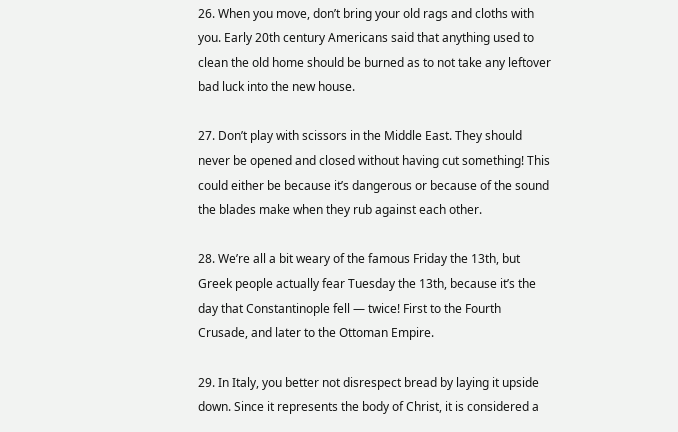26. When you move, don’t bring your old rags and cloths with you. Early 20th century Americans said that anything used to clean the old home should be burned as to not take any leftover bad luck into the new house.

27. Don’t play with scissors in the Middle East. They should never be opened and closed without having cut something! This could either be because it’s dangerous or because of the sound the blades make when they rub against each other.

28. We’re all a bit weary of the famous Friday the 13th, but Greek people actually fear Tuesday the 13th, because it’s the day that Constantinople fell — twice! First to the Fourth Crusade, and later to the Ottoman Empire.

29. In Italy, you better not disrespect bread by laying it upside down. Since it represents the body of Christ, it is considered a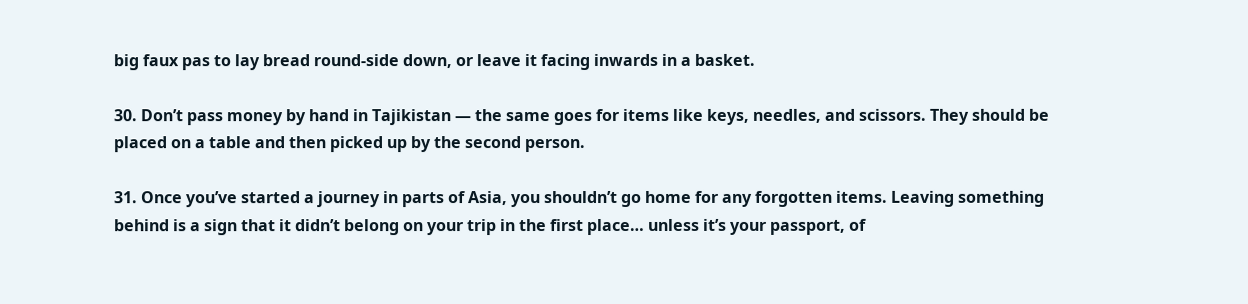big faux pas to lay bread round-side down, or leave it facing inwards in a basket.

30. Don’t pass money by hand in Tajikistan — the same goes for items like keys, needles, and scissors. They should be placed on a table and then picked up by the second person.

31. Once you’ve started a journey in parts of Asia, you shouldn’t go home for any forgotten items. Leaving something behind is a sign that it didn’t belong on your trip in the first place… unless it’s your passport, of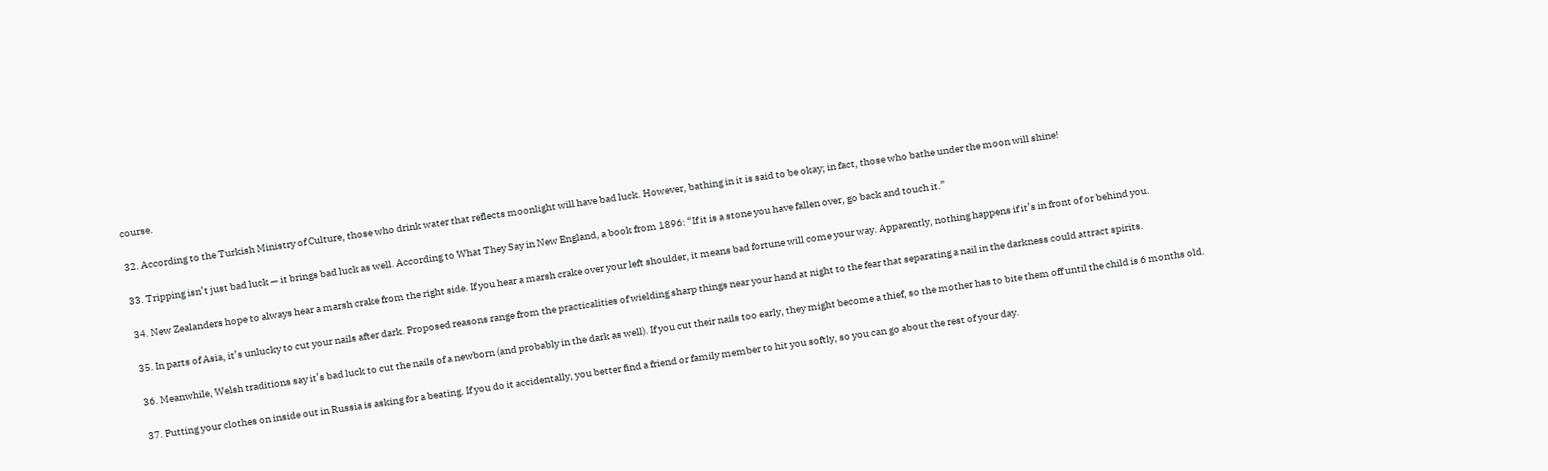course.

32. According to the Turkish Ministry of Culture, those who drink water that reflects moonlight will have bad luck. However, bathing in it is said to be okay; in fact, those who bathe under the moon will shine!

33. Tripping isn’t just bad luck — it brings bad luck as well. According to What They Say in New England, a book from 1896: “If it is a stone you have fallen over, go back and touch it.”

34. New Zealanders hope to always hear a marsh crake from the right side. If you hear a marsh crake over your left shoulder, it means bad fortune will come your way. Apparently, nothing happens if it’s in front of or behind you.

35. In parts of Asia, it’s unlucky to cut your nails after dark. Proposed reasons range from the practicalities of wielding sharp things near your hand at night to the fear that separating a nail in the darkness could attract spirits.

36. Meanwhile, Welsh traditions say it’s bad luck to cut the nails of a newborn (and probably in the dark as well). If you cut their nails too early, they might become a thief, so the mother has to bite them off until the child is 6 months old.

37. Putting your clothes on inside out in Russia is asking for a beating. If you do it accidentally, you better find a friend or family member to hit you softly, so you can go about the rest of your day.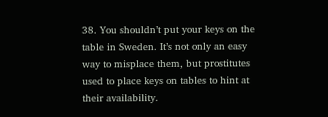38. You shouldn’t put your keys on the table in Sweden. It’s not only an easy way to misplace them, but prostitutes used to place keys on tables to hint at their availability.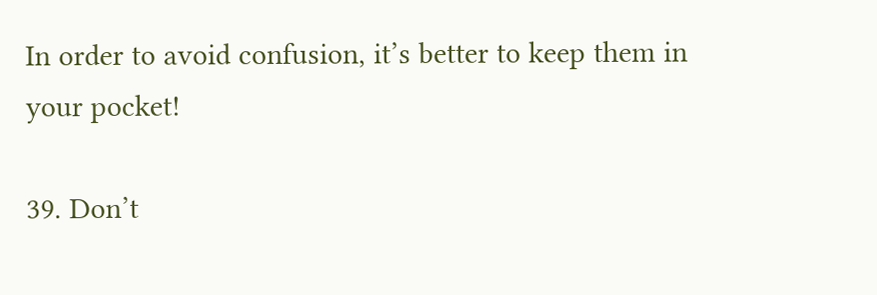In order to avoid confusion, it’s better to keep them in your pocket!

39. Don’t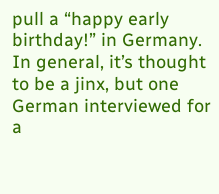pull a “happy early birthday!” in Germany. In general, it’s thought to be a jinx, but one German interviewed for a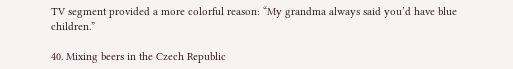TV segment provided a more colorful reason: “My grandma always said you’d have blue children.”

40. Mixing beers in the Czech Republic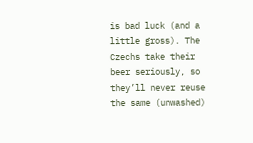is bad luck (and a little gross). The Czechs take their beer seriously, so they’ll never reuse the same (unwashed)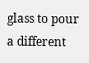glass to pour a different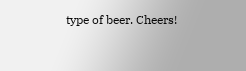type of beer. Cheers!